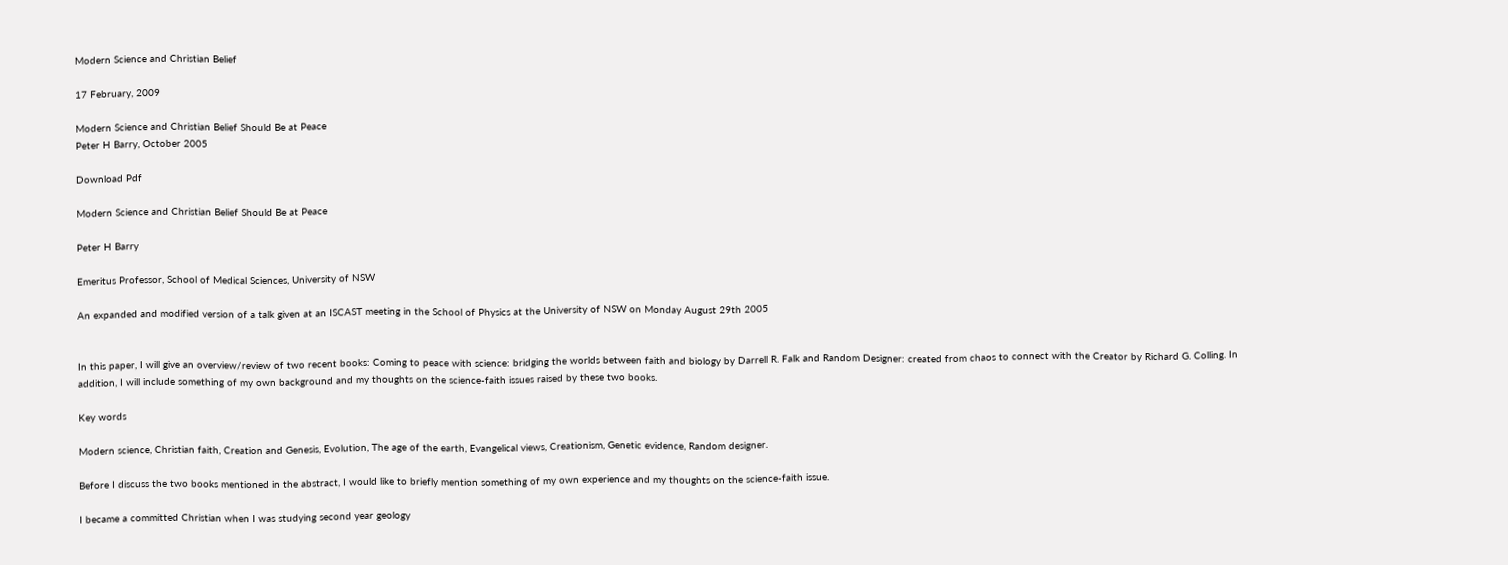Modern Science and Christian Belief

17 February, 2009

Modern Science and Christian Belief Should Be at Peace
Peter H Barry, October 2005

Download Pdf

Modern Science and Christian Belief Should Be at Peace

Peter H Barry

Emeritus Professor, School of Medical Sciences, University of NSW

An expanded and modified version of a talk given at an ISCAST meeting in the School of Physics at the University of NSW on Monday August 29th 2005


In this paper, I will give an overview/review of two recent books: Coming to peace with science: bridging the worlds between faith and biology by Darrell R. Falk and Random Designer: created from chaos to connect with the Creator by Richard G. Colling. In addition, I will include something of my own background and my thoughts on the science-faith issues raised by these two books.

Key words

Modern science, Christian faith, Creation and Genesis, Evolution, The age of the earth, Evangelical views, Creationism, Genetic evidence, Random designer.

Before I discuss the two books mentioned in the abstract, I would like to briefly mention something of my own experience and my thoughts on the science-faith issue.

I became a committed Christian when I was studying second year geology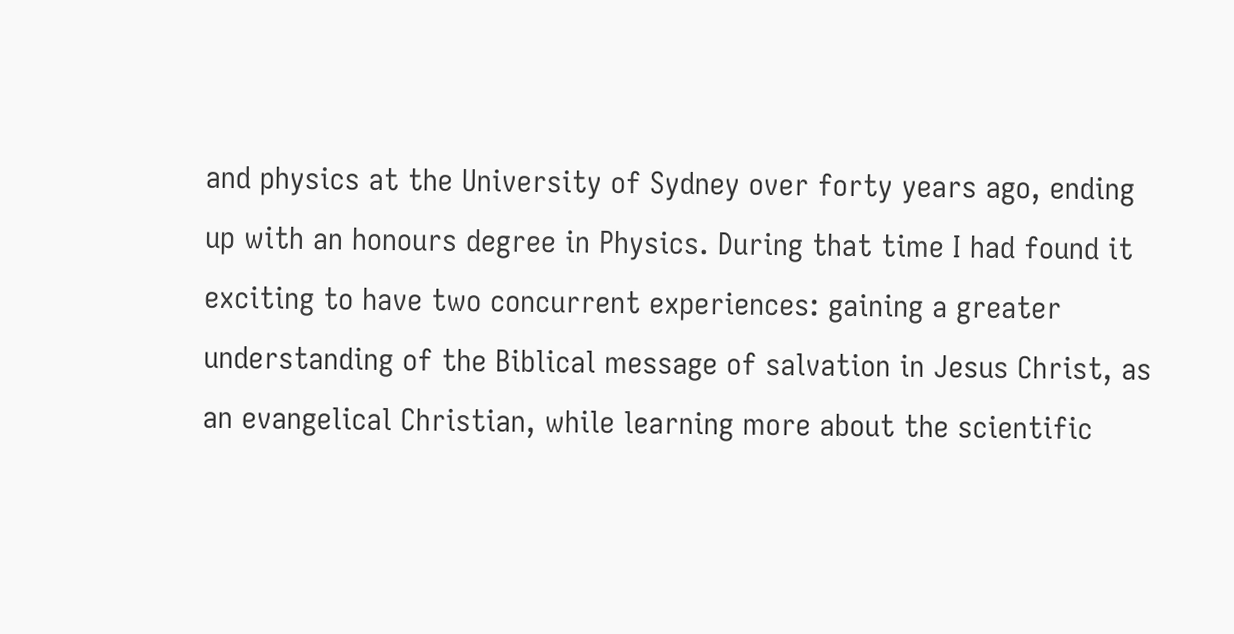and physics at the University of Sydney over forty years ago, ending up with an honours degree in Physics. During that time I had found it exciting to have two concurrent experiences: gaining a greater understanding of the Biblical message of salvation in Jesus Christ, as an evangelical Christian, while learning more about the scientific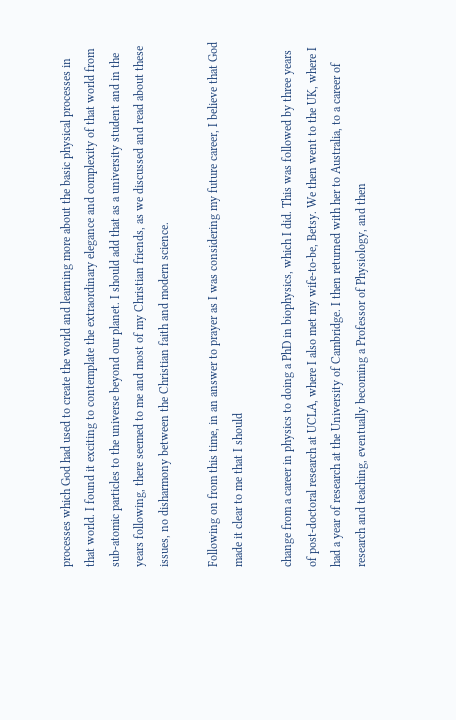processes which God had used to create the world and learning more about the basic physical processes in that world. I found it exciting to contemplate the extraordinary elegance and complexity of that world from sub-atomic particles to the universe beyond our planet. I should add that as a university student and in the years following, there seemed to me and most of my Christian friends, as we discussed and read about these issues, no disharmony between the Christian faith and modern science.

Following on from this time, in an answer to prayer as I was considering my future career, I believe that God made it clear to me that I should

change from a career in physics to doing a PhD in biophysics, which I did. This was followed by three years of post-doctoral research at UCLA, where I also met my wife-to-be, Betsy. We then went to the UK, where I had a year of research at the University of Cambridge. I then returned with her to Australia, to a career of research and teaching, eventually becoming a Professor of Physiology, and then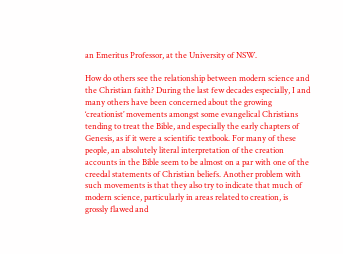an Emeritus Professor, at the University of NSW.

How do others see the relationship between modern science and the Christian faith? During the last few decades especially, I and many others have been concerned about the growing ‘creationist’ movements amongst some evangelical Christians tending to treat the Bible, and especially the early chapters of Genesis, as if it were a scientific textbook. For many of these people, an absolutely literal interpretation of the creation accounts in the Bible seem to be almost on a par with one of the creedal statements of Christian beliefs. Another problem with such movements is that they also try to indicate that much of modern science, particularly in areas related to creation, is grossly flawed and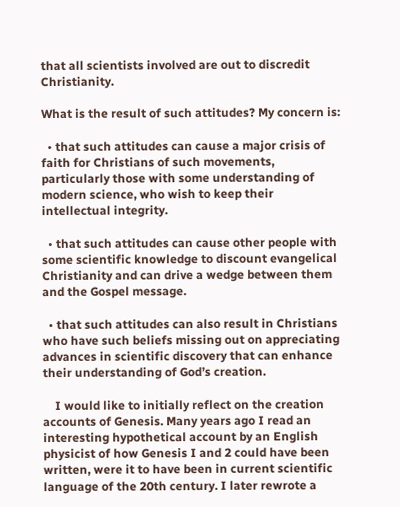that all scientists involved are out to discredit Christianity.

What is the result of such attitudes? My concern is:

  • that such attitudes can cause a major crisis of faith for Christians of such movements, particularly those with some understanding of modern science, who wish to keep their intellectual integrity.

  • that such attitudes can cause other people with some scientific knowledge to discount evangelical Christianity and can drive a wedge between them and the Gospel message.

  • that such attitudes can also result in Christians who have such beliefs missing out on appreciating advances in scientific discovery that can enhance their understanding of God’s creation.

    I would like to initially reflect on the creation accounts of Genesis. Many years ago I read an interesting hypothetical account by an English physicist of how Genesis I and 2 could have been written, were it to have been in current scientific language of the 20th century. I later rewrote a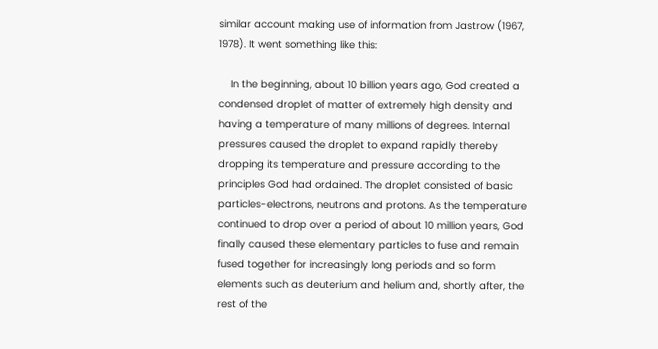similar account making use of information from Jastrow (1967, 1978). It went something like this:

    In the beginning, about 10 billion years ago, God created a condensed droplet of matter of extremely high density and having a temperature of many millions of degrees. Internal pressures caused the droplet to expand rapidly thereby dropping its temperature and pressure according to the principles God had ordained. The droplet consisted of basic particles-electrons, neutrons and protons. As the temperature continued to drop over a period of about 10 million years, God finally caused these elementary particles to fuse and remain fused together for increasingly long periods and so form elements such as deuterium and helium and, shortly after, the rest of the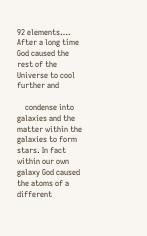92 elements…. After a long time God caused the rest of the Universe to cool further and

    condense into galaxies and the matter within the galaxies to form stars. In fact within our own galaxy God caused the atoms of a different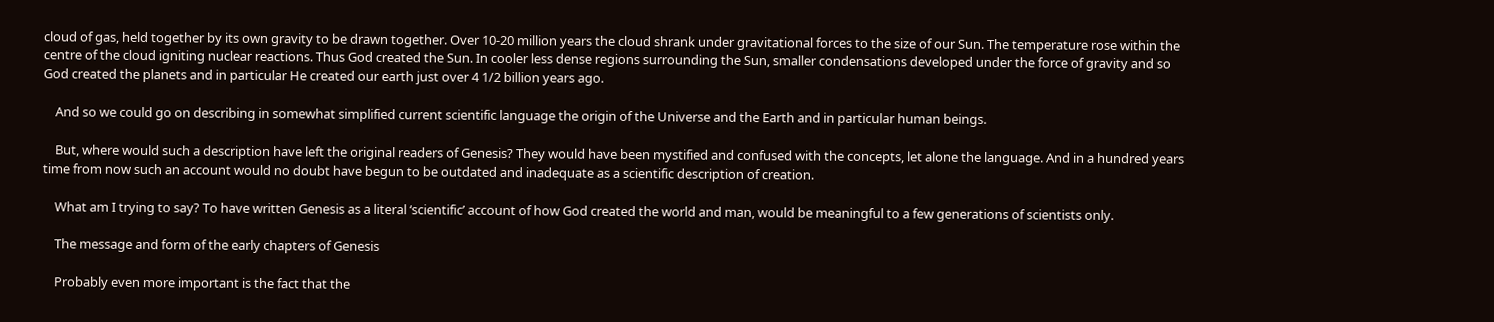cloud of gas, held together by its own gravity to be drawn together. Over 10-20 million years the cloud shrank under gravitational forces to the size of our Sun. The temperature rose within the centre of the cloud igniting nuclear reactions. Thus God created the Sun. In cooler less dense regions surrounding the Sun, smaller condensations developed under the force of gravity and so God created the planets and in particular He created our earth just over 4 1/2 billion years ago.

    And so we could go on describing in somewhat simplified current scientific language the origin of the Universe and the Earth and in particular human beings.

    But, where would such a description have left the original readers of Genesis? They would have been mystified and confused with the concepts, let alone the language. And in a hundred years time from now such an account would no doubt have begun to be outdated and inadequate as a scientific description of creation.

    What am I trying to say? To have written Genesis as a literal ‘scientific’ account of how God created the world and man, would be meaningful to a few generations of scientists only.

    The message and form of the early chapters of Genesis

    Probably even more important is the fact that the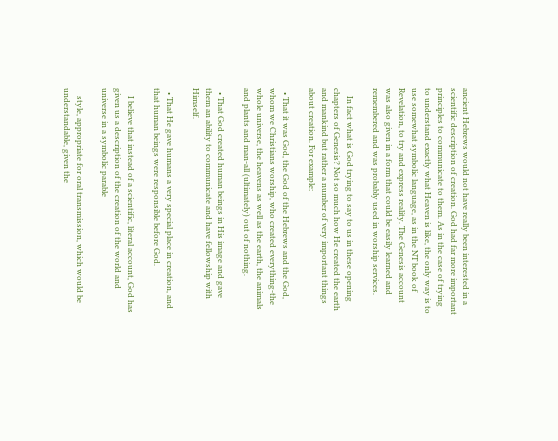ancient Hebrews would not have really been interested in a scientific description of creation. God had far more important principles to communicate to them. As in the case of trying to understand exactly what Heaven is like, the only way is to use somewhat symbolic language, as in the NT book of Revelation, to try and express reality. The Genesis account was also given in a form that could be easily learned and remembered and was probably used in worship services.

    In fact what is God trying to say to us in these opening chapters of Genesis? Not so much how He created the earth and mankind but rather a number of very important things about creation. For example:

  • That it was God, the God of the Hebrews and the God, whom we Christians worship, who created everything-the whole universe, the heavens as well as the earth, the animals and plants and man-all (ultimately) out of nothing.

  • That God created human beings in His image and gave them an ability to communicate and have fellowship with Himself.

  • That He gave humans a very special place in creation, and that human beings were responsible before God.

    I believe that instead of a scientific, literal account, God has given us a description of the creation of the world and universe in a symbolic parable

    style, appropriate for oral transmission, which would be understandable, given the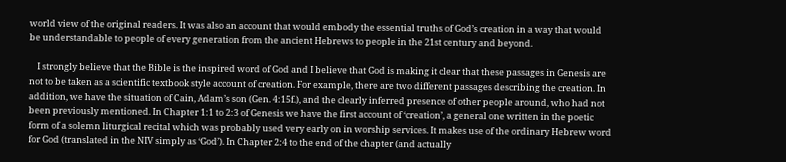world view of the original readers. It was also an account that would embody the essential truths of God’s creation in a way that would be understandable to people of every generation from the ancient Hebrews to people in the 21st century and beyond.

    I strongly believe that the Bible is the inspired word of God and I believe that God is making it clear that these passages in Genesis are not to be taken as a scientific textbook style account of creation. For example, there are two different passages describing the creation. In addition, we have the situation of Cain, Adam’s son (Gen. 4:15f.), and the clearly inferred presence of other people around, who had not been previously mentioned. In Chapter 1:1 to 2:3 of Genesis we have the first account of ‘creation’, a general one written in the poetic form of a solemn liturgical recital which was probably used very early on in worship services. It makes use of the ordinary Hebrew word for God (translated in the NIV simply as ‘God’). In Chapter 2:4 to the end of the chapter (and actually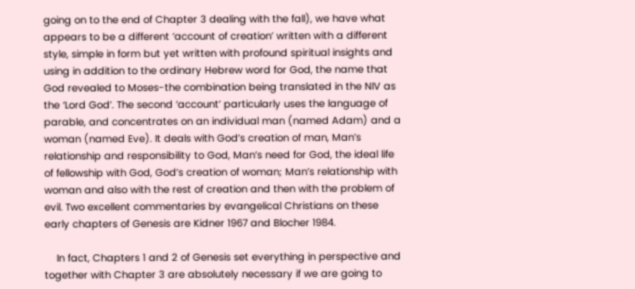going on to the end of Chapter 3 dealing with the fall), we have what appears to be a different ‘account of creation’ written with a different style, simple in form but yet written with profound spiritual insights and using in addition to the ordinary Hebrew word for God, the name that God revealed to Moses-the combination being translated in the NIV as the ‘Lord God’. The second ‘account’ particularly uses the language of parable, and concentrates on an individual man (named Adam) and a woman (named Eve). It deals with God’s creation of man, Man’s relationship and responsibility to God, Man’s need for God, the ideal life of fellowship with God, God’s creation of woman; Man’s relationship with woman and also with the rest of creation and then with the problem of evil. Two excellent commentaries by evangelical Christians on these early chapters of Genesis are Kidner 1967 and Blocher 1984.

    In fact, Chapters 1 and 2 of Genesis set everything in perspective and together with Chapter 3 are absolutely necessary if we are going to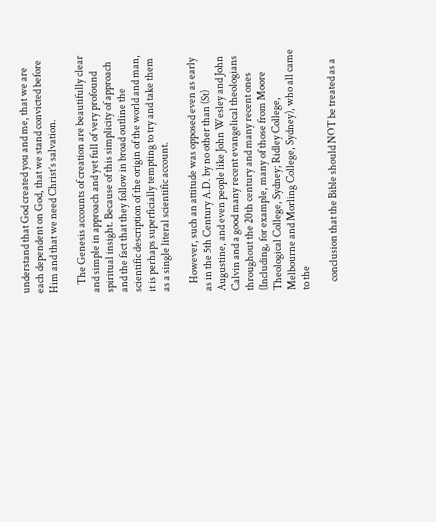understand that God created you and me, that we are each dependent on God, that we stand convicted before Him and that we need Christ’s salvation.

    The Genesis accounts of creation are beautifully clear and simple in approach and yet full of very profound spiritual insight. Because of this simplicity of approach and the fact that they follow in broad outline the scientific description of the origin of the world and man, it is perhaps superficially tempting to try and take them as a single literal scientific account.

    However, such an attitude was opposed even as early as in the 5th Century A.D. by no other than (St) Augustine, and even people like John Wesley and John Calvin and a good many recent evangelical theologians throughout the 20th century and many recent ones (Including, for example, many of those from Moore Theological College, Sydney; Ridley College, Melbourne and Morling College, Sydney), who all came to the

    conclusion that the Bible should NOT be treated as a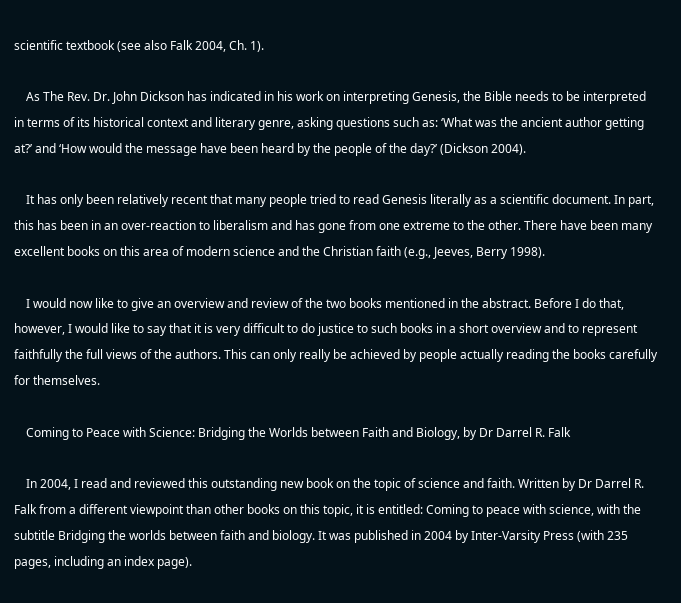scientific textbook (see also Falk 2004, Ch. 1).

    As The Rev. Dr. John Dickson has indicated in his work on interpreting Genesis, the Bible needs to be interpreted in terms of its historical context and literary genre, asking questions such as: ‘What was the ancient author getting at?’ and ‘How would the message have been heard by the people of the day?’ (Dickson 2004).

    It has only been relatively recent that many people tried to read Genesis literally as a scientific document. In part, this has been in an over-reaction to liberalism and has gone from one extreme to the other. There have been many excellent books on this area of modern science and the Christian faith (e.g., Jeeves, Berry 1998).

    I would now like to give an overview and review of the two books mentioned in the abstract. Before I do that, however, I would like to say that it is very difficult to do justice to such books in a short overview and to represent faithfully the full views of the authors. This can only really be achieved by people actually reading the books carefully for themselves.

    Coming to Peace with Science: Bridging the Worlds between Faith and Biology, by Dr Darrel R. Falk

    In 2004, I read and reviewed this outstanding new book on the topic of science and faith. Written by Dr Darrel R. Falk from a different viewpoint than other books on this topic, it is entitled: Coming to peace with science, with the subtitle Bridging the worlds between faith and biology. It was published in 2004 by Inter-Varsity Press (with 235 pages, including an index page).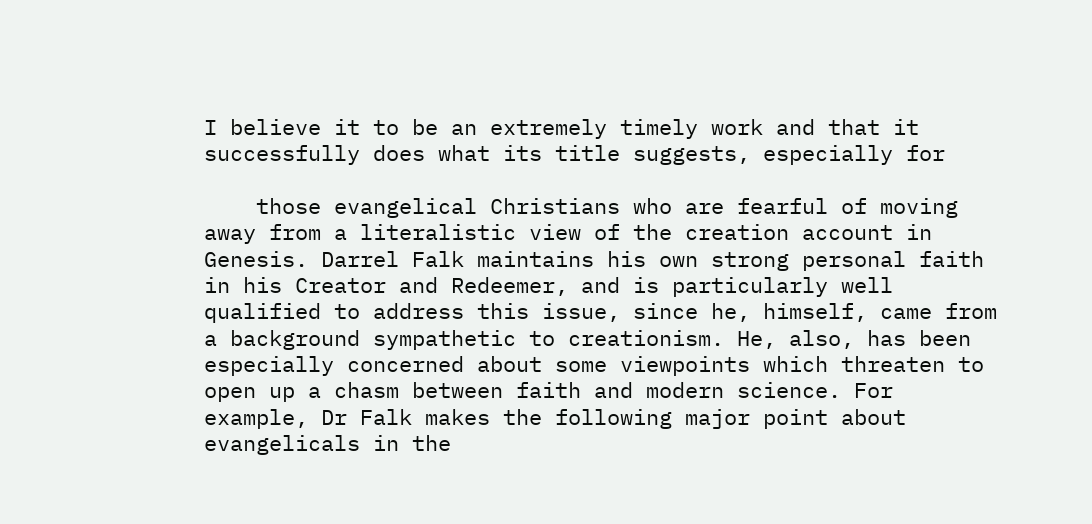I believe it to be an extremely timely work and that it successfully does what its title suggests, especially for

    those evangelical Christians who are fearful of moving away from a literalistic view of the creation account in Genesis. Darrel Falk maintains his own strong personal faith in his Creator and Redeemer, and is particularly well qualified to address this issue, since he, himself, came from a background sympathetic to creationism. He, also, has been especially concerned about some viewpoints which threaten to open up a chasm between faith and modern science. For example, Dr Falk makes the following major point about evangelicals in the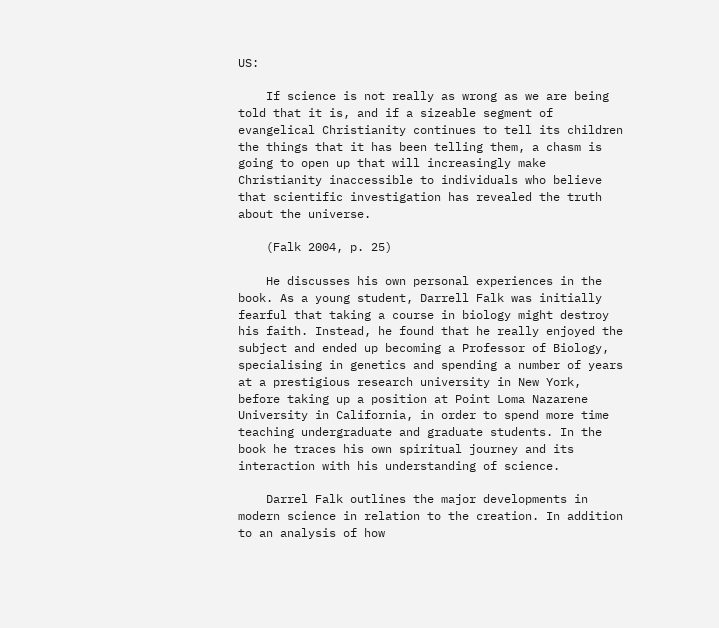US:

    If science is not really as wrong as we are being told that it is, and if a sizeable segment of evangelical Christianity continues to tell its children the things that it has been telling them, a chasm is going to open up that will increasingly make Christianity inaccessible to individuals who believe that scientific investigation has revealed the truth about the universe.

    (Falk 2004, p. 25)

    He discusses his own personal experiences in the book. As a young student, Darrell Falk was initially fearful that taking a course in biology might destroy his faith. Instead, he found that he really enjoyed the subject and ended up becoming a Professor of Biology, specialising in genetics and spending a number of years at a prestigious research university in New York, before taking up a position at Point Loma Nazarene University in California, in order to spend more time teaching undergraduate and graduate students. In the book he traces his own spiritual journey and its interaction with his understanding of science.

    Darrel Falk outlines the major developments in modern science in relation to the creation. In addition to an analysis of how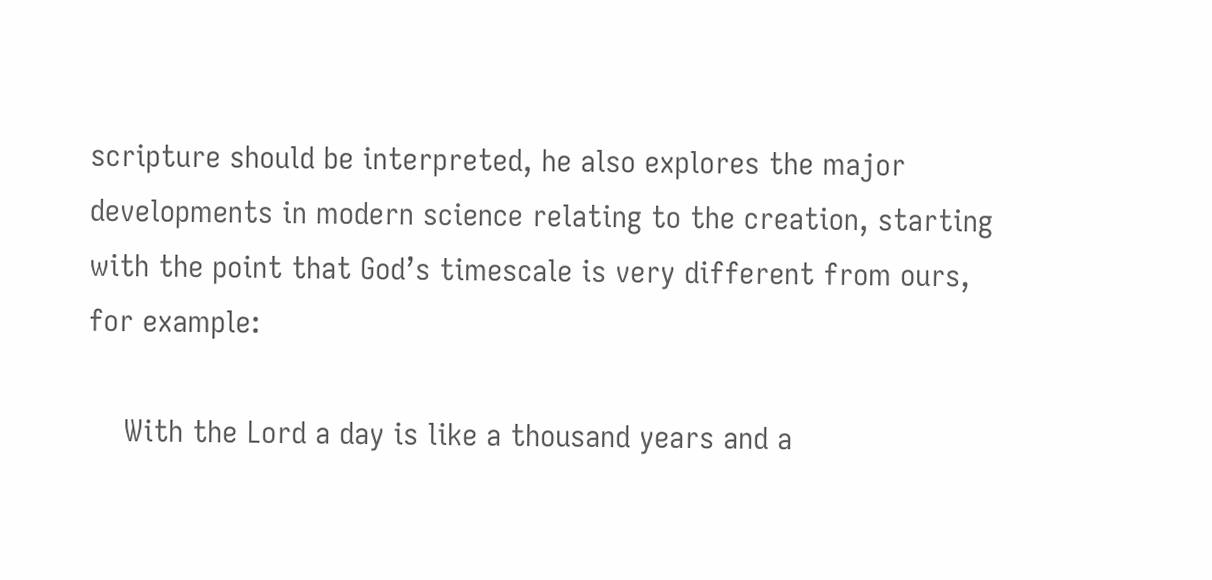scripture should be interpreted, he also explores the major developments in modern science relating to the creation, starting with the point that God’s timescale is very different from ours, for example:

    With the Lord a day is like a thousand years and a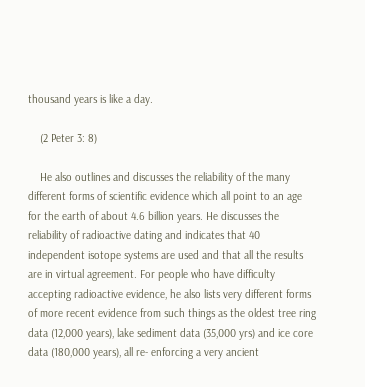thousand years is like a day.

    (2 Peter 3: 8)

    He also outlines and discusses the reliability of the many different forms of scientific evidence which all point to an age for the earth of about 4.6 billion years. He discusses the reliability of radioactive dating and indicates that 40 independent isotope systems are used and that all the results are in virtual agreement. For people who have difficulty accepting radioactive evidence, he also lists very different forms of more recent evidence from such things as the oldest tree ring data (12,000 years), lake sediment data (35,000 yrs) and ice core data (180,000 years), all re- enforcing a very ancient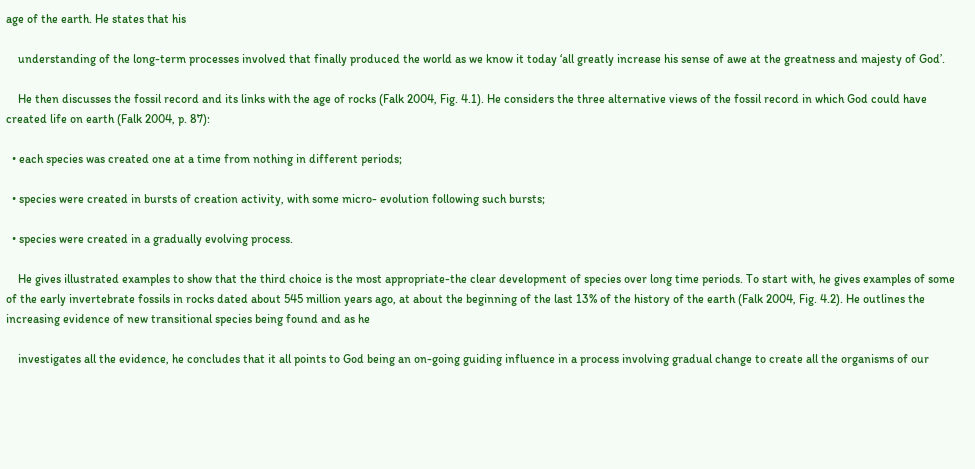age of the earth. He states that his

    understanding of the long-term processes involved that finally produced the world as we know it today ‘all greatly increase his sense of awe at the greatness and majesty of God’.

    He then discusses the fossil record and its links with the age of rocks (Falk 2004, Fig. 4.1). He considers the three alternative views of the fossil record in which God could have created life on earth (Falk 2004, p. 87):

  • each species was created one at a time from nothing in different periods;

  • species were created in bursts of creation activity, with some micro- evolution following such bursts;

  • species were created in a gradually evolving process.

    He gives illustrated examples to show that the third choice is the most appropriate-the clear development of species over long time periods. To start with, he gives examples of some of the early invertebrate fossils in rocks dated about 545 million years ago, at about the beginning of the last 13% of the history of the earth (Falk 2004, Fig. 4.2). He outlines the increasing evidence of new transitional species being found and as he

    investigates all the evidence, he concludes that it all points to God being an on-going guiding influence in a process involving gradual change to create all the organisms of our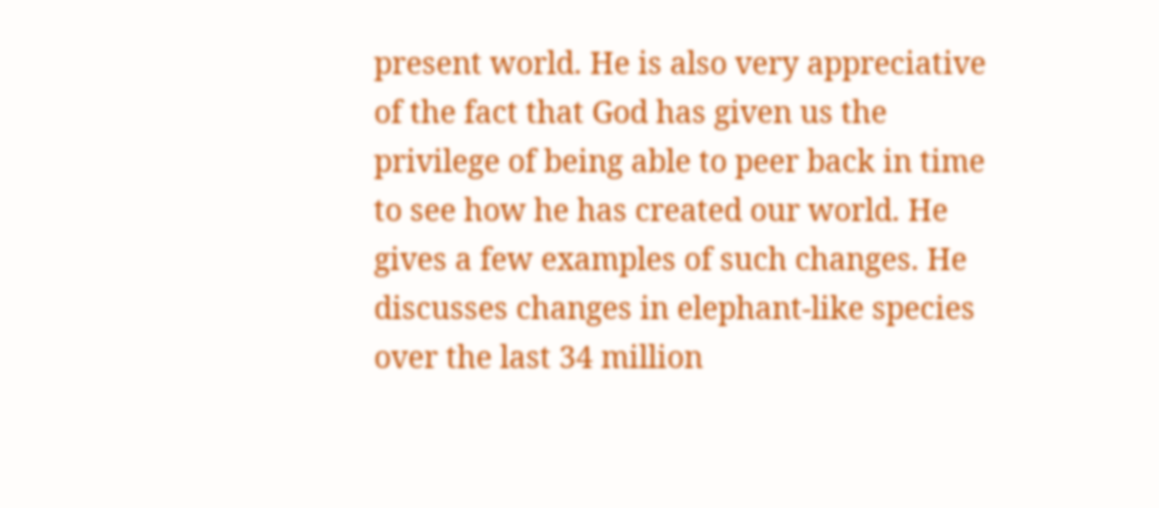present world. He is also very appreciative of the fact that God has given us the privilege of being able to peer back in time to see how he has created our world. He gives a few examples of such changes. He discusses changes in elephant-like species over the last 34 million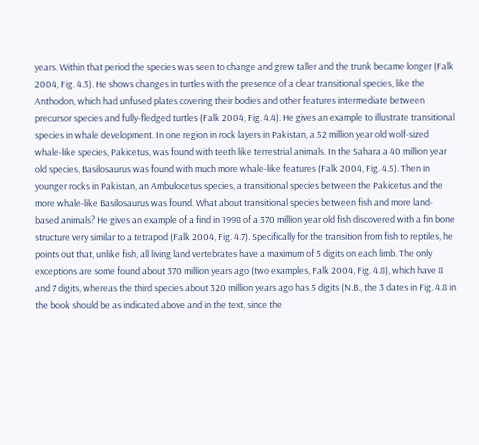years. Within that period the species was seen to change and grew taller and the trunk became longer (Falk 2004, Fig. 4.3). He shows changes in turtles with the presence of a clear transitional species, like the Anthodon, which had unfused plates covering their bodies and other features intermediate between precursor species and fully-fledged turtles (Falk 2004, Fig. 4.4). He gives an example to illustrate transitional species in whale development. In one region in rock layers in Pakistan, a 52 million year old wolf-sized whale-like species, Pakicetus, was found with teeth like terrestrial animals. In the Sahara a 40 million year old species, Basilosaurus was found with much more whale-like features (Falk 2004, Fig. 4.5). Then in younger rocks in Pakistan, an Ambulocetus species, a transitional species between the Pakicetus and the more whale-like Basilosaurus was found. What about transitional species between fish and more land-based animals? He gives an example of a find in 1998 of a 370 million year old fish discovered with a fin bone structure very similar to a tetrapod (Falk 2004, Fig. 4.7). Specifically for the transition from fish to reptiles, he points out that, unlike fish, all living land vertebrates have a maximum of 5 digits on each limb. The only exceptions are some found about 370 million years ago (two examples, Falk 2004, Fig. 4.8), which have 8 and 7 digits, whereas the third species about 320 million years ago has 5 digits (N.B., the 3 dates in Fig. 4.8 in the book should be as indicated above and in the text, since the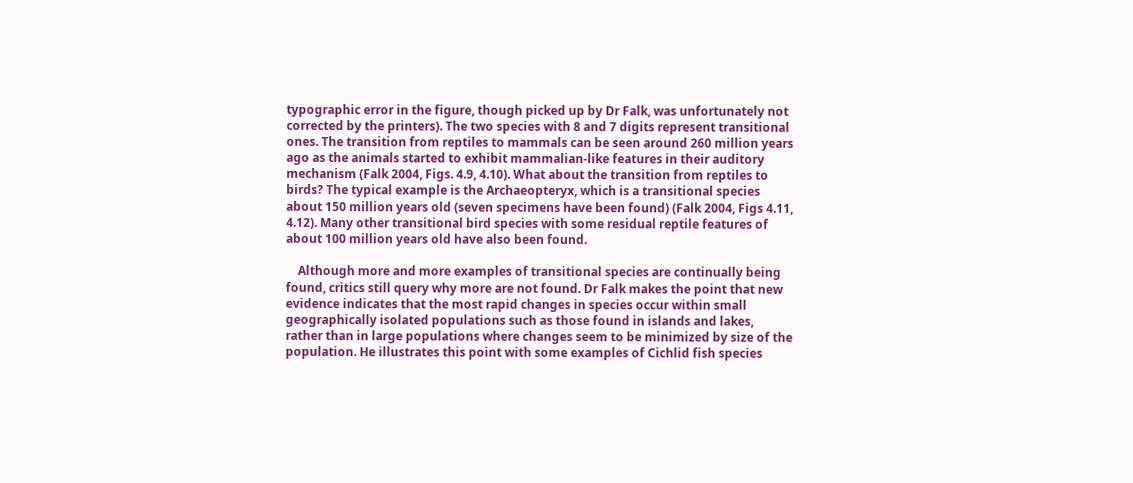typographic error in the figure, though picked up by Dr Falk, was unfortunately not corrected by the printers). The two species with 8 and 7 digits represent transitional ones. The transition from reptiles to mammals can be seen around 260 million years ago as the animals started to exhibit mammalian-like features in their auditory mechanism (Falk 2004, Figs. 4.9, 4.10). What about the transition from reptiles to birds? The typical example is the Archaeopteryx, which is a transitional species about 150 million years old (seven specimens have been found) (Falk 2004, Figs 4.11, 4.12). Many other transitional bird species with some residual reptile features of about 100 million years old have also been found.

    Although more and more examples of transitional species are continually being found, critics still query why more are not found. Dr Falk makes the point that new evidence indicates that the most rapid changes in species occur within small geographically isolated populations such as those found in islands and lakes, rather than in large populations where changes seem to be minimized by size of the population. He illustrates this point with some examples of Cichlid fish species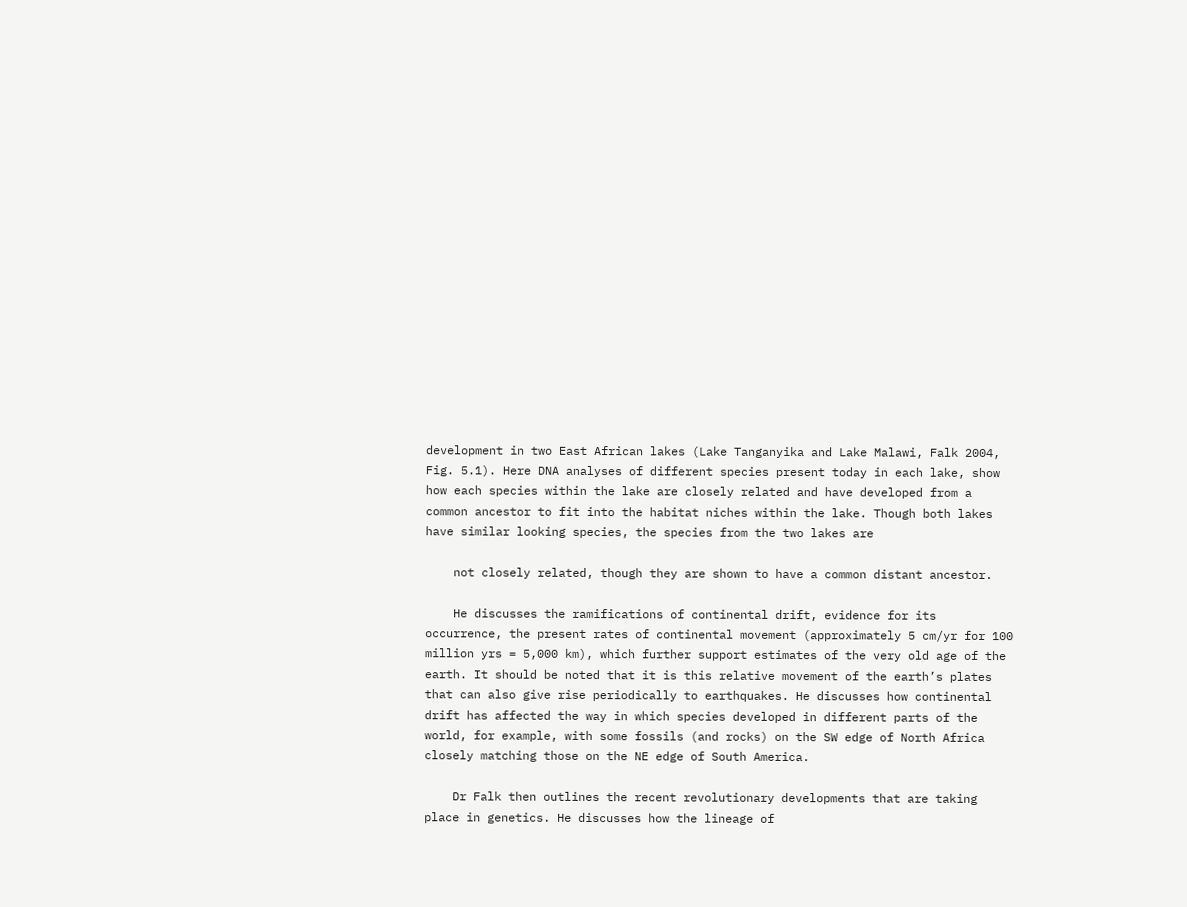development in two East African lakes (Lake Tanganyika and Lake Malawi, Falk 2004, Fig. 5.1). Here DNA analyses of different species present today in each lake, show how each species within the lake are closely related and have developed from a common ancestor to fit into the habitat niches within the lake. Though both lakes have similar looking species, the species from the two lakes are

    not closely related, though they are shown to have a common distant ancestor.

    He discusses the ramifications of continental drift, evidence for its occurrence, the present rates of continental movement (approximately 5 cm/yr for 100 million yrs = 5,000 km), which further support estimates of the very old age of the earth. It should be noted that it is this relative movement of the earth’s plates that can also give rise periodically to earthquakes. He discusses how continental drift has affected the way in which species developed in different parts of the world, for example, with some fossils (and rocks) on the SW edge of North Africa closely matching those on the NE edge of South America.

    Dr Falk then outlines the recent revolutionary developments that are taking place in genetics. He discusses how the lineage of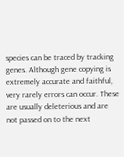species can be traced by tracking genes. Although gene copying is extremely accurate and faithful, very rarely errors can occur. These are usually deleterious and are not passed on to the next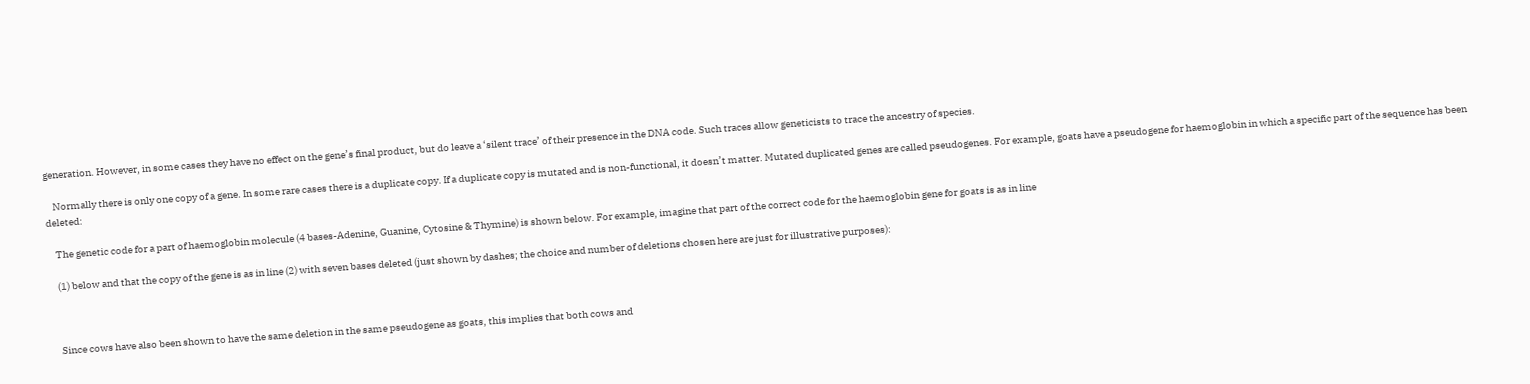generation. However, in some cases they have no effect on the gene’s final product, but do leave a ‘silent trace’ of their presence in the DNA code. Such traces allow geneticists to trace the ancestry of species.

    Normally there is only one copy of a gene. In some rare cases there is a duplicate copy. If a duplicate copy is mutated and is non-functional, it doesn’t matter. Mutated duplicated genes are called pseudogenes. For example, goats have a pseudogene for haemoglobin in which a specific part of the sequence has been deleted:

    The genetic code for a part of haemoglobin molecule (4 bases-Adenine, Guanine, Cytosine & Thymine) is shown below. For example, imagine that part of the correct code for the haemoglobin gene for goats is as in line

    (1) below and that the copy of the gene is as in line (2) with seven bases deleted (just shown by dashes; the choice and number of deletions chosen here are just for illustrative purposes):



    Since cows have also been shown to have the same deletion in the same pseudogene as goats, this implies that both cows and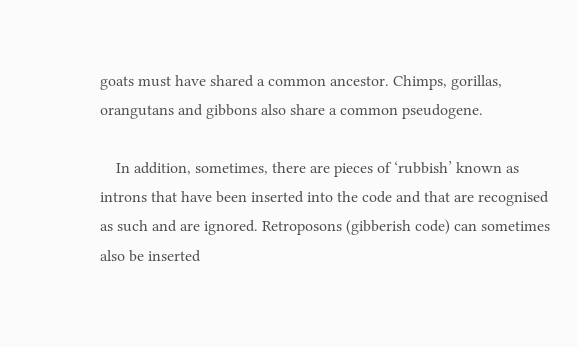goats must have shared a common ancestor. Chimps, gorillas, orangutans and gibbons also share a common pseudogene.

    In addition, sometimes, there are pieces of ‘rubbish’ known as introns that have been inserted into the code and that are recognised as such and are ignored. Retroposons (gibberish code) can sometimes also be inserted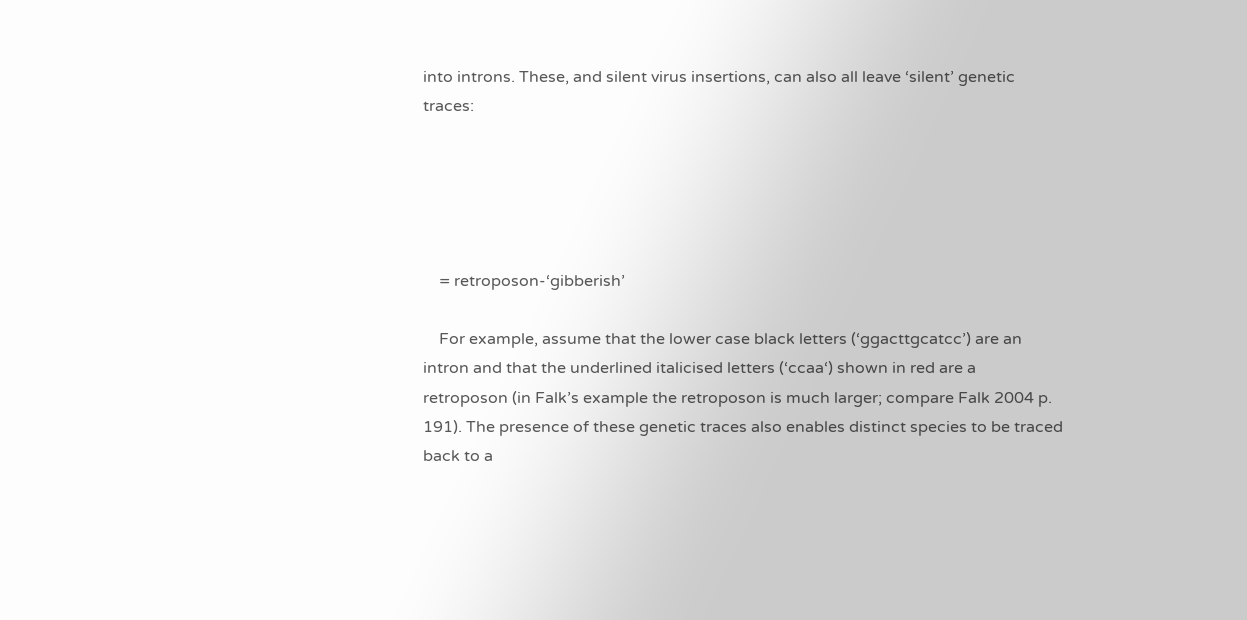into introns. These, and silent virus insertions, can also all leave ‘silent’ genetic traces:





    = retroposon-‘gibberish’

    For example, assume that the lower case black letters (‘ggacttgcatcc’) are an intron and that the underlined italicised letters (‘ccaa‘) shown in red are a retroposon (in Falk’s example the retroposon is much larger; compare Falk 2004 p. 191). The presence of these genetic traces also enables distinct species to be traced back to a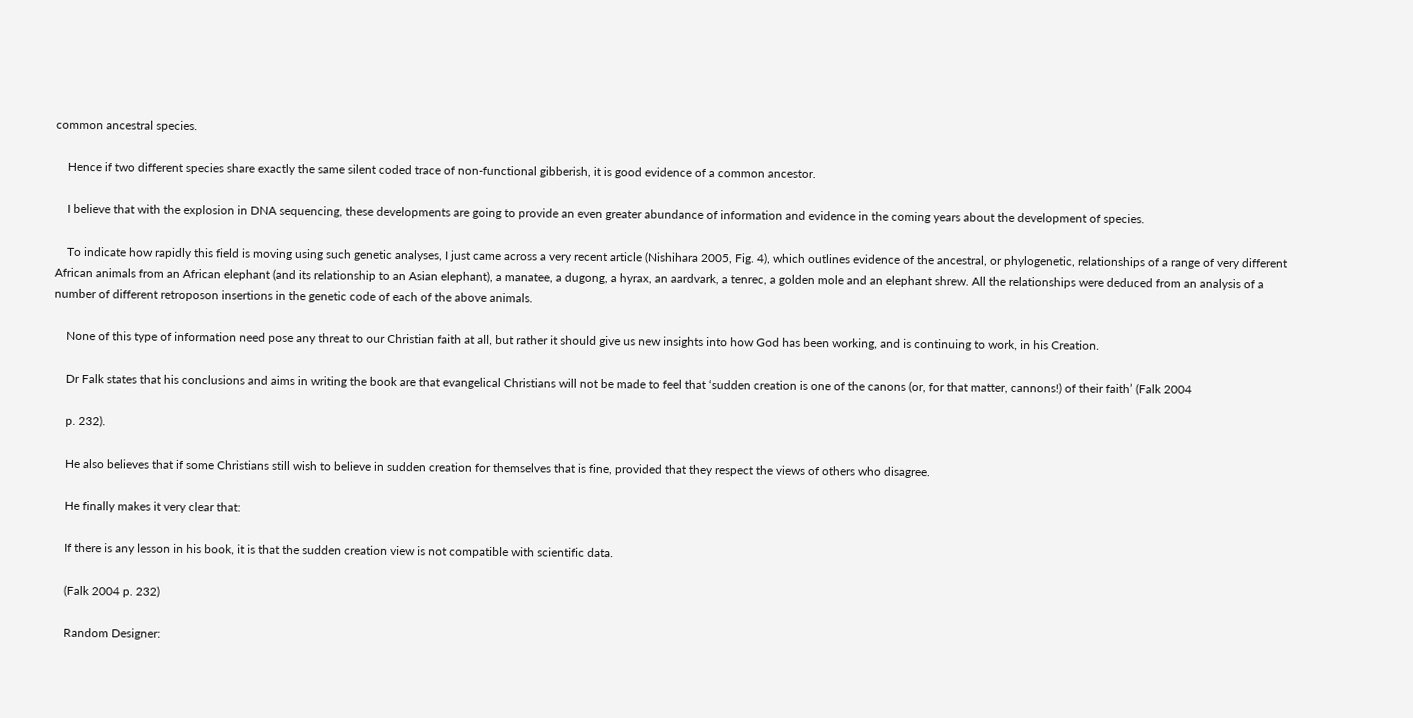common ancestral species.

    Hence if two different species share exactly the same silent coded trace of non-functional gibberish, it is good evidence of a common ancestor.

    I believe that with the explosion in DNA sequencing, these developments are going to provide an even greater abundance of information and evidence in the coming years about the development of species.

    To indicate how rapidly this field is moving using such genetic analyses, I just came across a very recent article (Nishihara 2005, Fig. 4), which outlines evidence of the ancestral, or phylogenetic, relationships of a range of very different African animals from an African elephant (and its relationship to an Asian elephant), a manatee, a dugong, a hyrax, an aardvark, a tenrec, a golden mole and an elephant shrew. All the relationships were deduced from an analysis of a number of different retroposon insertions in the genetic code of each of the above animals.

    None of this type of information need pose any threat to our Christian faith at all, but rather it should give us new insights into how God has been working, and is continuing to work, in his Creation.

    Dr Falk states that his conclusions and aims in writing the book are that evangelical Christians will not be made to feel that ‘sudden creation is one of the canons (or, for that matter, cannons!) of their faith’ (Falk 2004

    p. 232).

    He also believes that if some Christians still wish to believe in sudden creation for themselves that is fine, provided that they respect the views of others who disagree.

    He finally makes it very clear that:

    If there is any lesson in his book, it is that the sudden creation view is not compatible with scientific data.

    (Falk 2004 p. 232)

    Random Designer: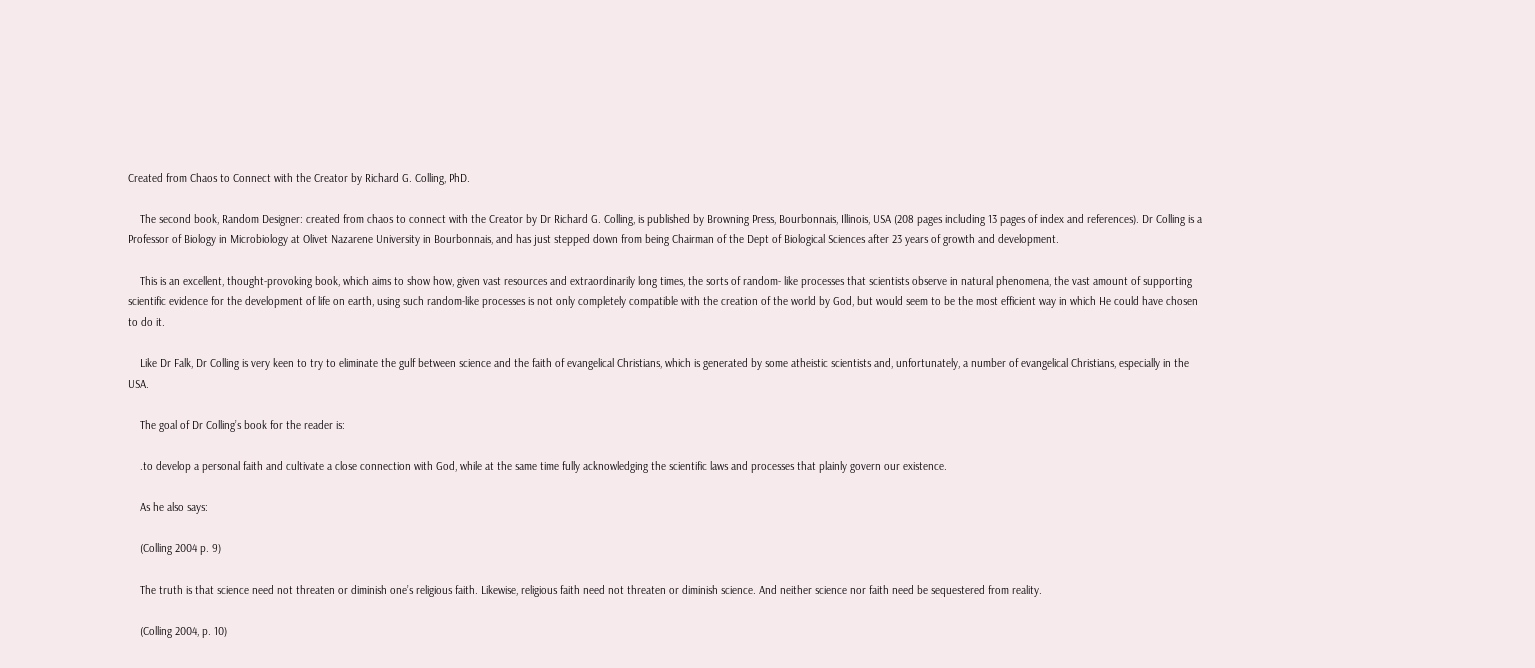Created from Chaos to Connect with the Creator by Richard G. Colling, PhD.

    The second book, Random Designer: created from chaos to connect with the Creator by Dr Richard G. Colling, is published by Browning Press, Bourbonnais, Illinois, USA (208 pages including 13 pages of index and references). Dr Colling is a Professor of Biology in Microbiology at Olivet Nazarene University in Bourbonnais, and has just stepped down from being Chairman of the Dept of Biological Sciences after 23 years of growth and development.

    This is an excellent, thought-provoking book, which aims to show how, given vast resources and extraordinarily long times, the sorts of random- like processes that scientists observe in natural phenomena, the vast amount of supporting scientific evidence for the development of life on earth, using such random-like processes is not only completely compatible with the creation of the world by God, but would seem to be the most efficient way in which He could have chosen to do it.

    Like Dr Falk, Dr Colling is very keen to try to eliminate the gulf between science and the faith of evangelical Christians, which is generated by some atheistic scientists and, unfortunately, a number of evangelical Christians, especially in the USA.

    The goal of Dr Colling’s book for the reader is:

    .to develop a personal faith and cultivate a close connection with God, while at the same time fully acknowledging the scientific laws and processes that plainly govern our existence.

    As he also says:

    (Colling 2004 p. 9)

    The truth is that science need not threaten or diminish one’s religious faith. Likewise, religious faith need not threaten or diminish science. And neither science nor faith need be sequestered from reality.

    (Colling 2004, p. 10)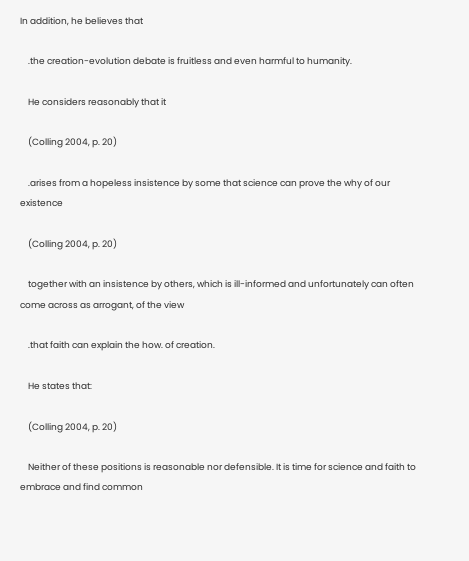In addition, he believes that

    .the creation-evolution debate is fruitless and even harmful to humanity.

    He considers reasonably that it

    (Colling 2004, p. 20)

    .arises from a hopeless insistence by some that science can prove the why of our existence

    (Colling 2004, p. 20)

    together with an insistence by others, which is ill-informed and unfortunately can often come across as arrogant, of the view

    .that faith can explain the how. of creation.

    He states that:

    (Colling 2004, p. 20)

    Neither of these positions is reasonable nor defensible. It is time for science and faith to embrace and find common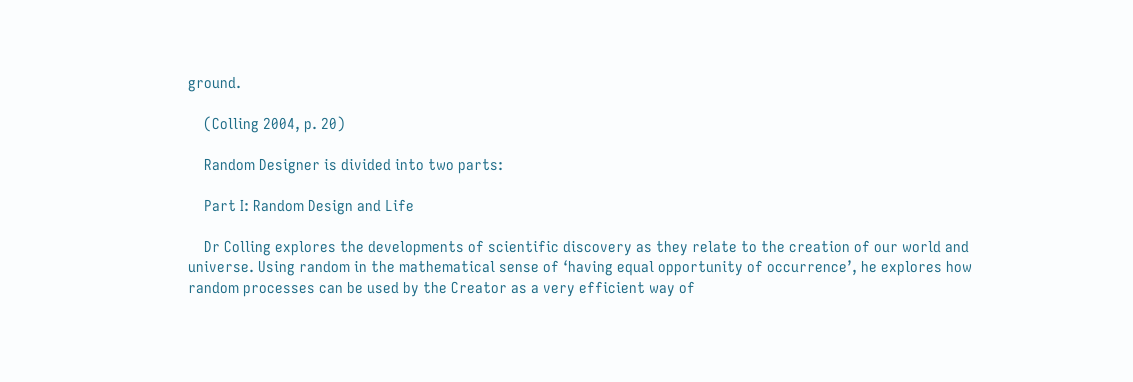ground.

    (Colling 2004, p. 20)

    Random Designer is divided into two parts:

    Part I: Random Design and Life

    Dr Colling explores the developments of scientific discovery as they relate to the creation of our world and universe. Using random in the mathematical sense of ‘having equal opportunity of occurrence’, he explores how random processes can be used by the Creator as a very efficient way of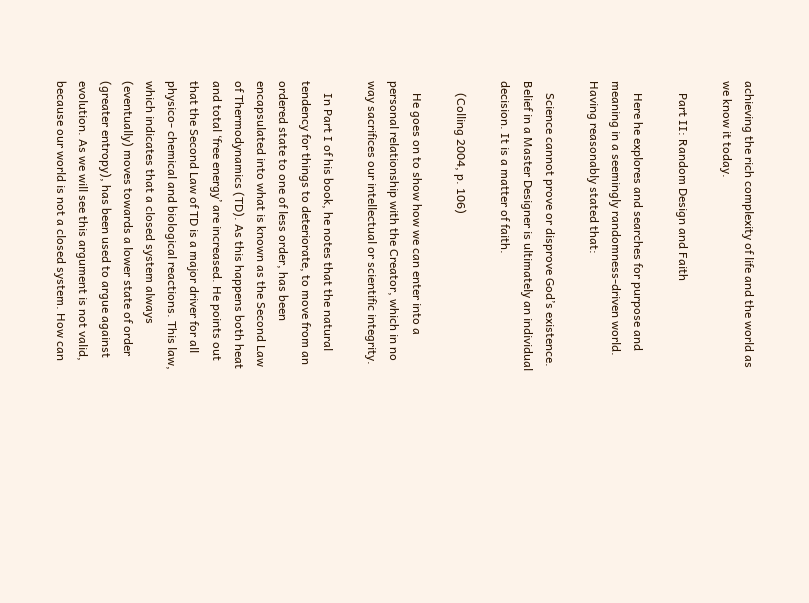achieving the rich complexity of life and the world as we know it today.

    Part II: Random Design and Faith

    Here he explores and searches for purpose and meaning in a seemingly randomness-driven world. Having reasonably stated that:

    Science cannot prove or disprove God’s existence. Belief in a Master Designer is ultimately an individual decision. It is a matter of faith.

    (Colling 2004, p. 106)

    He goes on to show how we can enter into a personal relationship with the Creator, which in no way sacrifices our intellectual or scientific integrity.

    In Part I of his book, he notes that the natural tendency for things to deteriorate, to move from an ordered state to one of less order, has been encapsulated into what is known as the Second Law of Thermodynamics (TD). As this happens both heat and total ‘free energy’ are increased. He points out that the Second Law of TD is a major driver for all physico- chemical and biological reactions. This law, which indicates that a closed system always (eventually) moves towards a lower state of order (greater entropy), has been used to argue against evolution. As we will see this argument is not valid, because our world is not a closed system. How can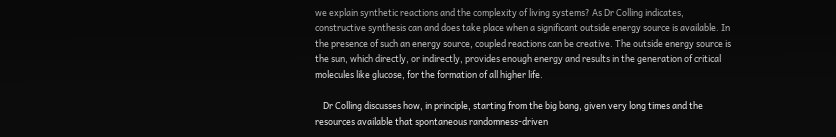we explain synthetic reactions and the complexity of living systems? As Dr Colling indicates, constructive synthesis can and does take place when a significant outside energy source is available. In the presence of such an energy source, coupled reactions can be creative. The outside energy source is the sun, which directly, or indirectly, provides enough energy and results in the generation of critical molecules like glucose, for the formation of all higher life.

    Dr Colling discusses how, in principle, starting from the big bang, given very long times and the resources available that spontaneous randomness-driven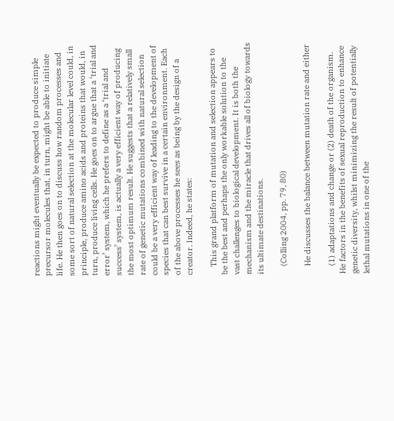reactions might eventually be expected to produce simple precursor molecules that, in turn, might be able to initiate life. He then goes on to discuss how random processes and some sort of natural selection at the molecular level could, in principle, produce amino acids and proteins that would, in turn, produce living cells. He goes on to argue that a ‘trial and error’ system, which he prefers to define as a ‘trial and success’ system, is actually a very efficient way of producing the most optimum result. He suggests that a relatively small rate of genetic mutations combined with natural selection could be a very efficient way of leading to the development of species that can best survive in a certain environment. Each of the above processes he sees as being by the design of a creator. Indeed, he states:

    This grand platform of mutation and selection appears to be the best and perhaps the only workable solution to the vast challenges to biological development. It is both the mechanism and the miracle that drives all of biology towards its ultimate destinations.

    (Colling 2004, pp. 79, 80)

    He discusses the balance between mutation rate and either

    (1) adaptations and change or (2) death of the organism. He factors in the benefits of sexual reproduction to enhance genetic diversity, whilst minimizing the result of potentially lethal mutations in one of the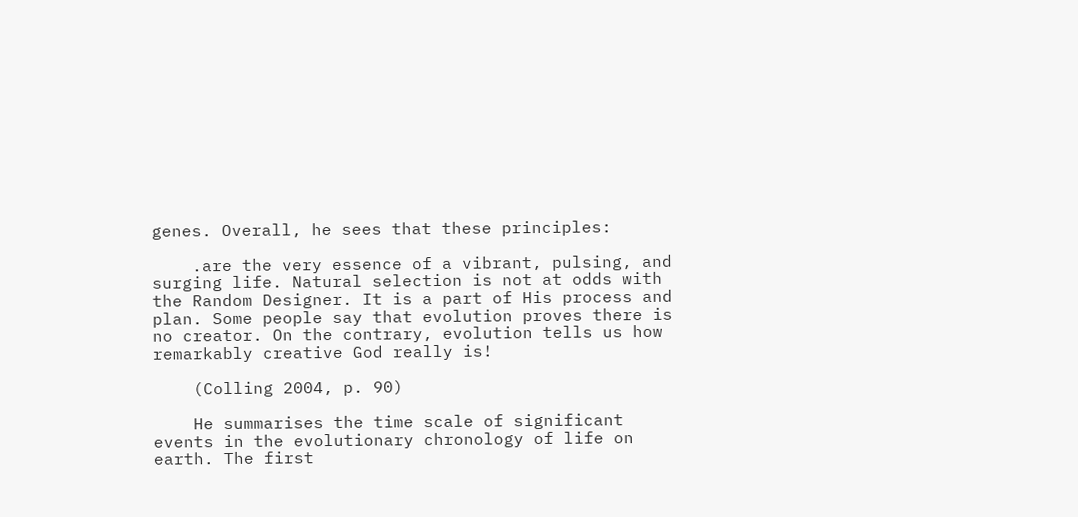genes. Overall, he sees that these principles:

    .are the very essence of a vibrant, pulsing, and surging life. Natural selection is not at odds with the Random Designer. It is a part of His process and plan. Some people say that evolution proves there is no creator. On the contrary, evolution tells us how remarkably creative God really is!

    (Colling 2004, p. 90)

    He summarises the time scale of significant events in the evolutionary chronology of life on earth. The first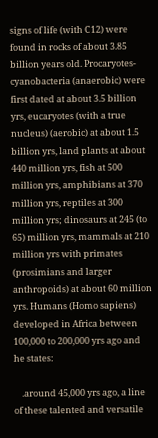signs of life (with C12) were found in rocks of about 3.85 billion years old. Procaryotes-cyanobacteria (anaerobic) were first dated at about 3.5 billion yrs, eucaryotes (with a true nucleus) (aerobic) at about 1.5 billion yrs, land plants at about 440 million yrs, fish at 500 million yrs, amphibians at 370 million yrs, reptiles at 300 million yrs; dinosaurs at 245 (to 65) million yrs, mammals at 210 million yrs with primates (prosimians and larger anthropoids) at about 60 million yrs. Humans (Homo sapiens) developed in Africa between 100,000 to 200,000 yrs ago and he states:

    .around 45,000 yrs ago, a line of these talented and versatile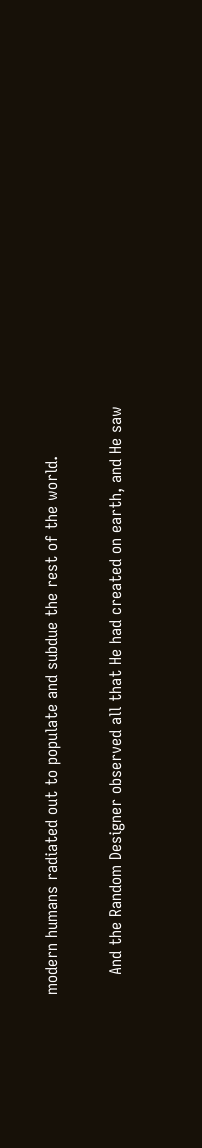modern humans radiated out to populate and subdue the rest of the world.

    And the Random Designer observed all that He had created on earth, and He saw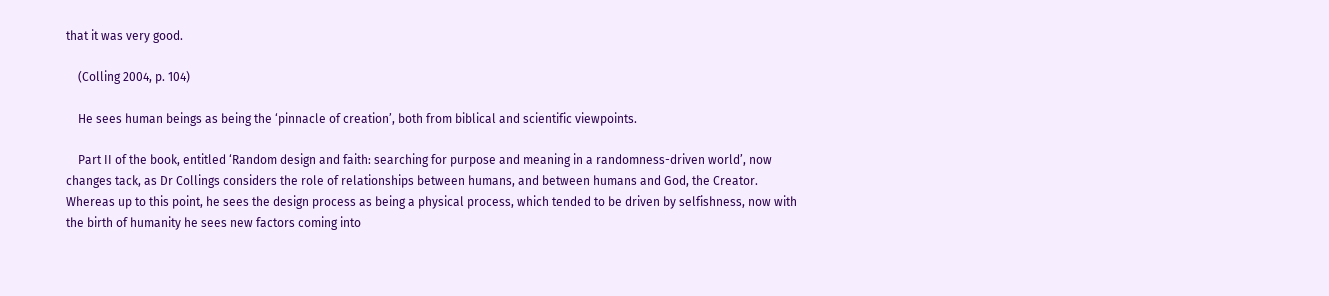that it was very good.

    (Colling 2004, p. 104)

    He sees human beings as being the ‘pinnacle of creation’, both from biblical and scientific viewpoints.

    Part II of the book, entitled ‘Random design and faith: searching for purpose and meaning in a randomness-driven world’, now changes tack, as Dr Collings considers the role of relationships between humans, and between humans and God, the Creator. Whereas up to this point, he sees the design process as being a physical process, which tended to be driven by selfishness, now with the birth of humanity he sees new factors coming into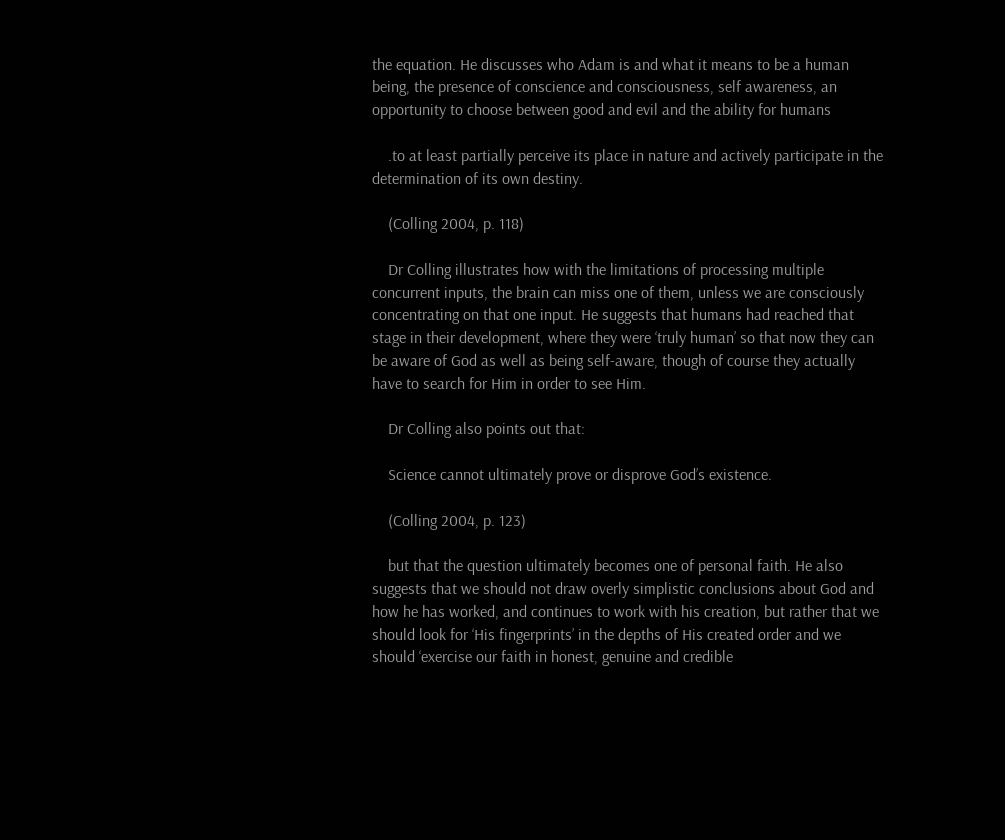the equation. He discusses who Adam is and what it means to be a human being, the presence of conscience and consciousness, self awareness, an opportunity to choose between good and evil and the ability for humans

    .to at least partially perceive its place in nature and actively participate in the determination of its own destiny.

    (Colling 2004, p. 118)

    Dr Colling illustrates how with the limitations of processing multiple concurrent inputs, the brain can miss one of them, unless we are consciously concentrating on that one input. He suggests that humans had reached that stage in their development, where they were ‘truly human’ so that now they can be aware of God as well as being self-aware, though of course they actually have to search for Him in order to see Him.

    Dr Colling also points out that:

    Science cannot ultimately prove or disprove God’s existence.

    (Colling 2004, p. 123)

    but that the question ultimately becomes one of personal faith. He also suggests that we should not draw overly simplistic conclusions about God and how he has worked, and continues to work with his creation, but rather that we should look for ‘His fingerprints’ in the depths of His created order and we should ‘exercise our faith in honest, genuine and credible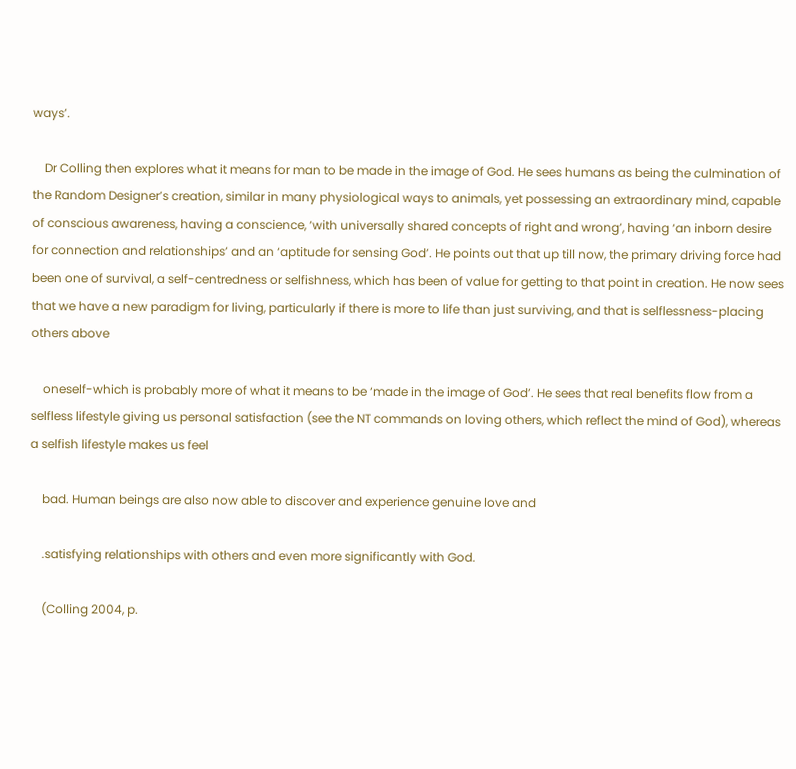ways’.

    Dr Colling then explores what it means for man to be made in the image of God. He sees humans as being the culmination of the Random Designer’s creation, similar in many physiological ways to animals, yet possessing an extraordinary mind, capable of conscious awareness, having a conscience, ‘with universally shared concepts of right and wrong’, having ‘an inborn desire for connection and relationships’ and an ‘aptitude for sensing God’. He points out that up till now, the primary driving force had been one of survival, a self-centredness or selfishness, which has been of value for getting to that point in creation. He now sees that we have a new paradigm for living, particularly if there is more to life than just surviving, and that is selflessness-placing others above

    oneself-which is probably more of what it means to be ‘made in the image of God’. He sees that real benefits flow from a selfless lifestyle giving us personal satisfaction (see the NT commands on loving others, which reflect the mind of God), whereas a selfish lifestyle makes us feel

    bad. Human beings are also now able to discover and experience genuine love and

    .satisfying relationships with others and even more significantly with God.

    (Colling 2004, p.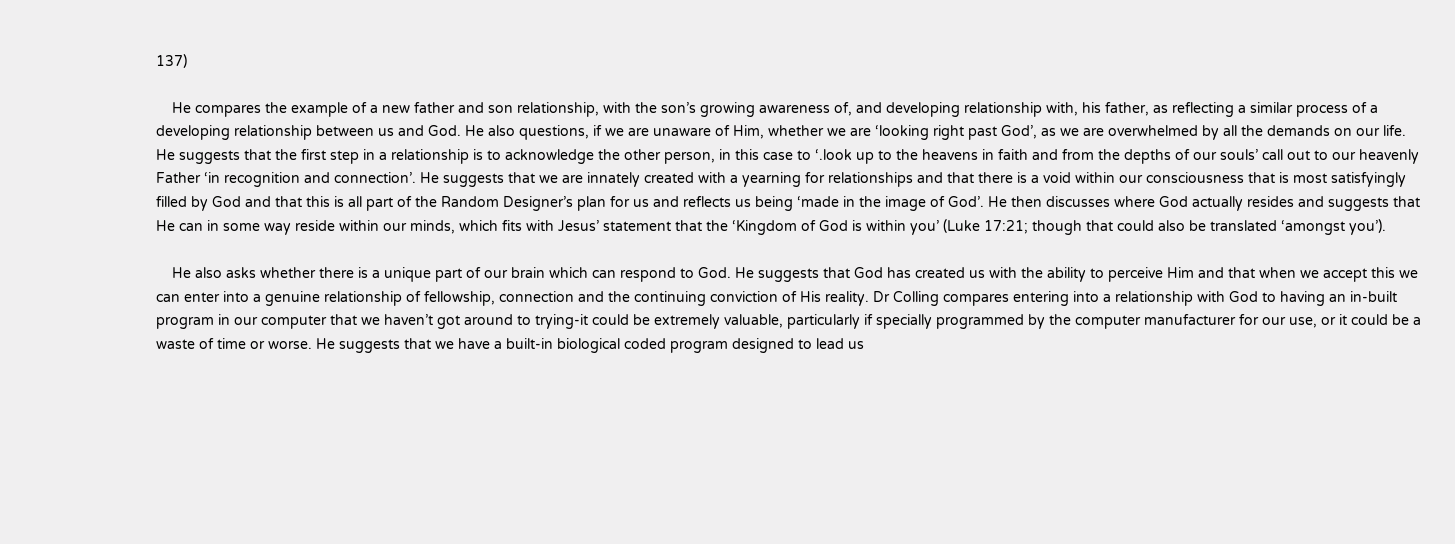137)

    He compares the example of a new father and son relationship, with the son’s growing awareness of, and developing relationship with, his father, as reflecting a similar process of a developing relationship between us and God. He also questions, if we are unaware of Him, whether we are ‘looking right past God’, as we are overwhelmed by all the demands on our life. He suggests that the first step in a relationship is to acknowledge the other person, in this case to ‘.look up to the heavens in faith and from the depths of our souls’ call out to our heavenly Father ‘in recognition and connection’. He suggests that we are innately created with a yearning for relationships and that there is a void within our consciousness that is most satisfyingly filled by God and that this is all part of the Random Designer’s plan for us and reflects us being ‘made in the image of God’. He then discusses where God actually resides and suggests that He can in some way reside within our minds, which fits with Jesus’ statement that the ‘Kingdom of God is within you’ (Luke 17:21; though that could also be translated ‘amongst you’).

    He also asks whether there is a unique part of our brain which can respond to God. He suggests that God has created us with the ability to perceive Him and that when we accept this we can enter into a genuine relationship of fellowship, connection and the continuing conviction of His reality. Dr Colling compares entering into a relationship with God to having an in-built program in our computer that we haven’t got around to trying-it could be extremely valuable, particularly if specially programmed by the computer manufacturer for our use, or it could be a waste of time or worse. He suggests that we have a built-in biological coded program designed to lead us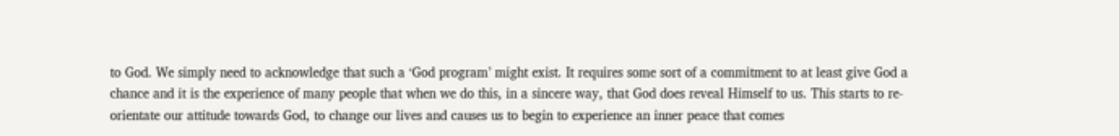to God. We simply need to acknowledge that such a ‘God program’ might exist. It requires some sort of a commitment to at least give God a chance and it is the experience of many people that when we do this, in a sincere way, that God does reveal Himself to us. This starts to re-orientate our attitude towards God, to change our lives and causes us to begin to experience an inner peace that comes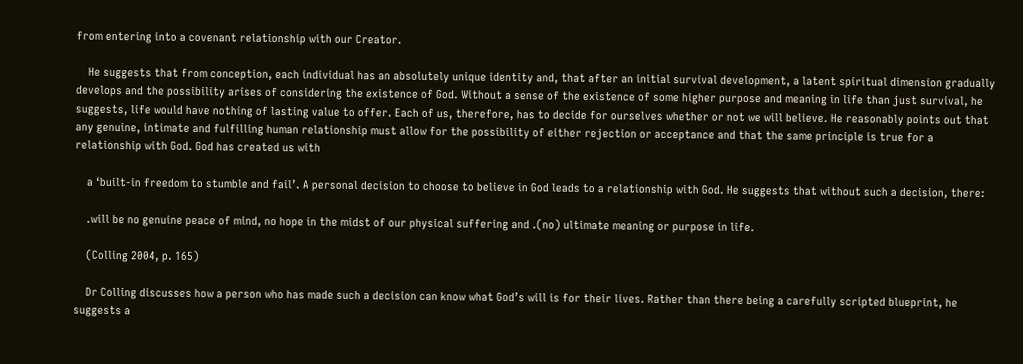from entering into a covenant relationship with our Creator.

    He suggests that from conception, each individual has an absolutely unique identity and, that after an initial survival development, a latent spiritual dimension gradually develops and the possibility arises of considering the existence of God. Without a sense of the existence of some higher purpose and meaning in life than just survival, he suggests, life would have nothing of lasting value to offer. Each of us, therefore, has to decide for ourselves whether or not we will believe. He reasonably points out that any genuine, intimate and fulfilling human relationship must allow for the possibility of either rejection or acceptance and that the same principle is true for a relationship with God. God has created us with

    a ‘built-in freedom to stumble and fail’. A personal decision to choose to believe in God leads to a relationship with God. He suggests that without such a decision, there:

    .will be no genuine peace of mind, no hope in the midst of our physical suffering and .(no) ultimate meaning or purpose in life.

    (Colling 2004, p. 165)

    Dr Colling discusses how a person who has made such a decision can know what God’s will is for their lives. Rather than there being a carefully scripted blueprint, he suggests a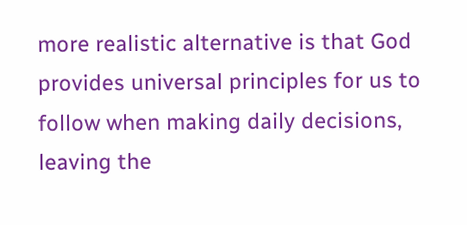more realistic alternative is that God provides universal principles for us to follow when making daily decisions, leaving the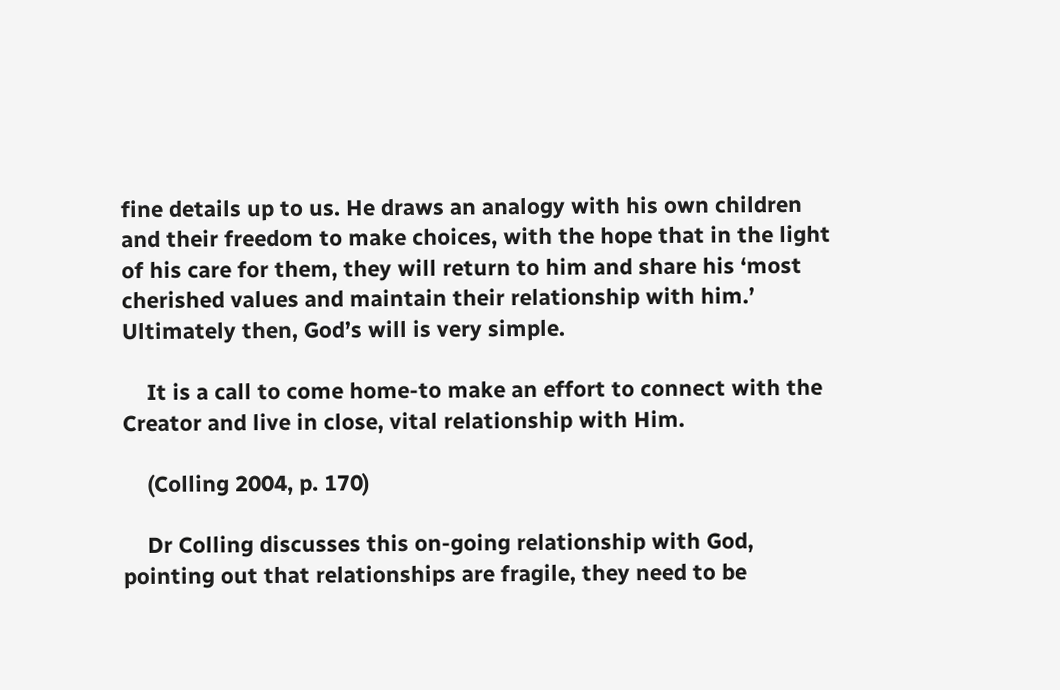fine details up to us. He draws an analogy with his own children and their freedom to make choices, with the hope that in the light of his care for them, they will return to him and share his ‘most cherished values and maintain their relationship with him.’ Ultimately then, God’s will is very simple.

    It is a call to come home-to make an effort to connect with the Creator and live in close, vital relationship with Him.

    (Colling 2004, p. 170)

    Dr Colling discusses this on-going relationship with God, pointing out that relationships are fragile, they need to be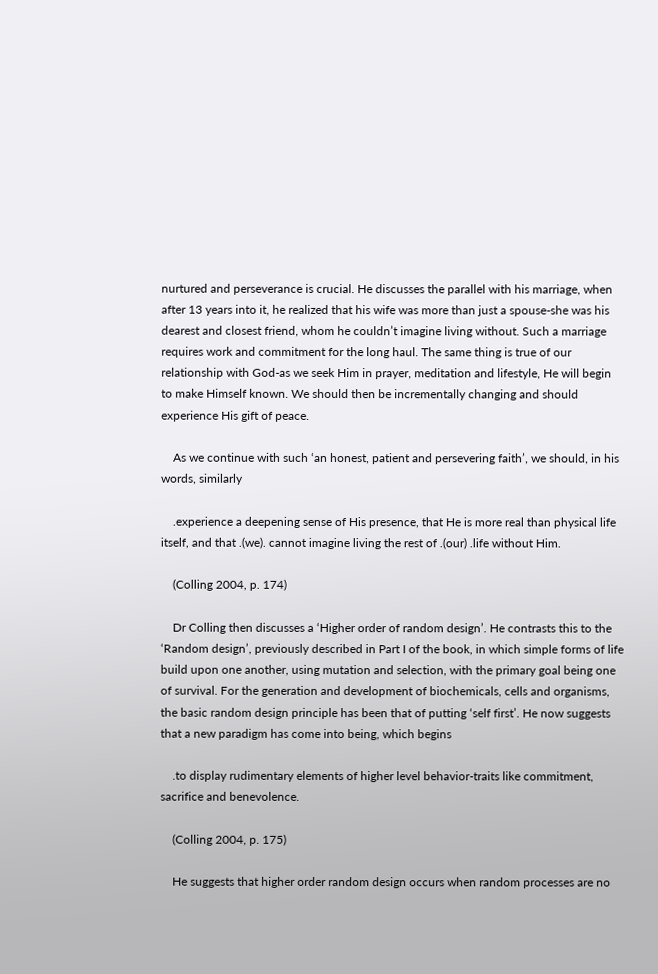nurtured and perseverance is crucial. He discusses the parallel with his marriage, when after 13 years into it, he realized that his wife was more than just a spouse-she was his dearest and closest friend, whom he couldn’t imagine living without. Such a marriage requires work and commitment for the long haul. The same thing is true of our relationship with God-as we seek Him in prayer, meditation and lifestyle, He will begin to make Himself known. We should then be incrementally changing and should experience His gift of peace.

    As we continue with such ‘an honest, patient and persevering faith’, we should, in his words, similarly

    .experience a deepening sense of His presence, that He is more real than physical life itself, and that .(we). cannot imagine living the rest of .(our) .life without Him.

    (Colling 2004, p. 174)

    Dr Colling then discusses a ‘Higher order of random design’. He contrasts this to the ‘Random design’, previously described in Part I of the book, in which simple forms of life build upon one another, using mutation and selection, with the primary goal being one of survival. For the generation and development of biochemicals, cells and organisms, the basic random design principle has been that of putting ‘self first’. He now suggests that a new paradigm has come into being, which begins

    .to display rudimentary elements of higher level behavior-traits like commitment, sacrifice and benevolence.

    (Colling 2004, p. 175)

    He suggests that higher order random design occurs when random processes are no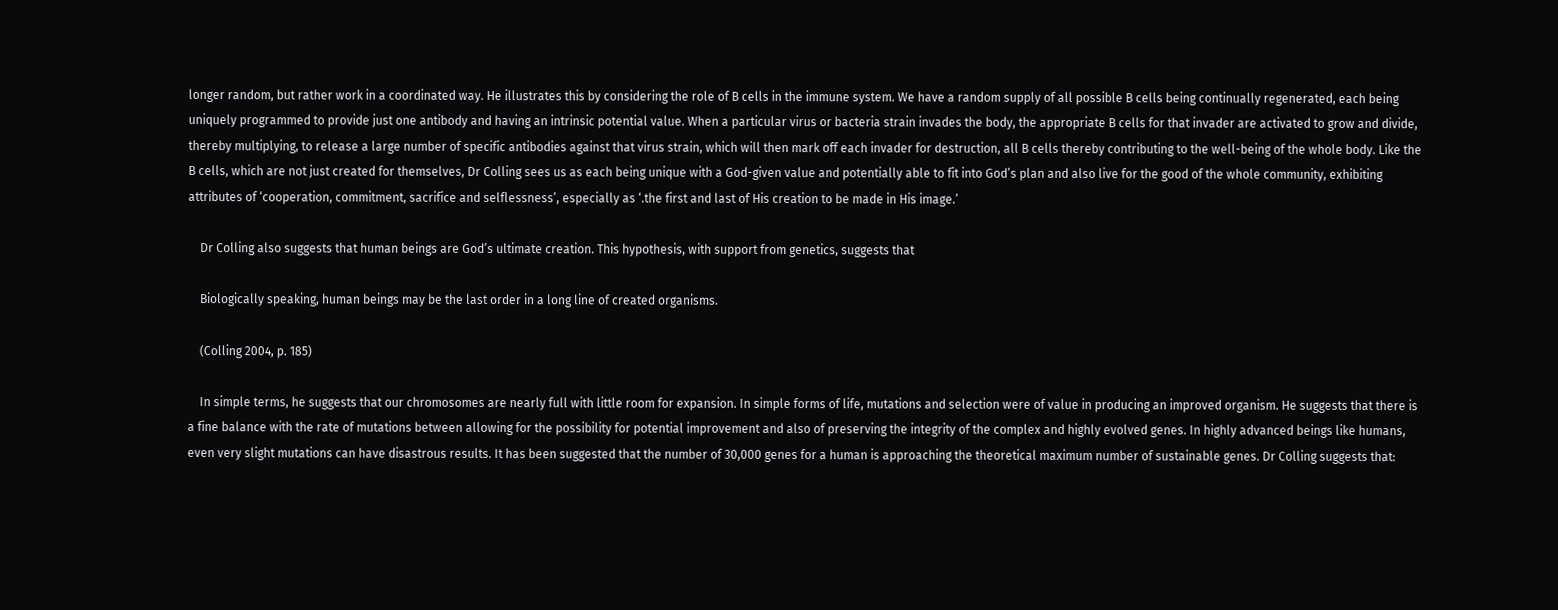longer random, but rather work in a coordinated way. He illustrates this by considering the role of B cells in the immune system. We have a random supply of all possible B cells being continually regenerated, each being uniquely programmed to provide just one antibody and having an intrinsic potential value. When a particular virus or bacteria strain invades the body, the appropriate B cells for that invader are activated to grow and divide, thereby multiplying, to release a large number of specific antibodies against that virus strain, which will then mark off each invader for destruction, all B cells thereby contributing to the well-being of the whole body. Like the B cells, which are not just created for themselves, Dr Colling sees us as each being unique with a God-given value and potentially able to fit into God’s plan and also live for the good of the whole community, exhibiting attributes of ‘cooperation, commitment, sacrifice and selflessness’, especially as ‘.the first and last of His creation to be made in His image.’

    Dr Colling also suggests that human beings are God’s ultimate creation. This hypothesis, with support from genetics, suggests that

    Biologically speaking, human beings may be the last order in a long line of created organisms.

    (Colling 2004, p. 185)

    In simple terms, he suggests that our chromosomes are nearly full with little room for expansion. In simple forms of life, mutations and selection were of value in producing an improved organism. He suggests that there is a fine balance with the rate of mutations between allowing for the possibility for potential improvement and also of preserving the integrity of the complex and highly evolved genes. In highly advanced beings like humans, even very slight mutations can have disastrous results. It has been suggested that the number of 30,000 genes for a human is approaching the theoretical maximum number of sustainable genes. Dr Colling suggests that: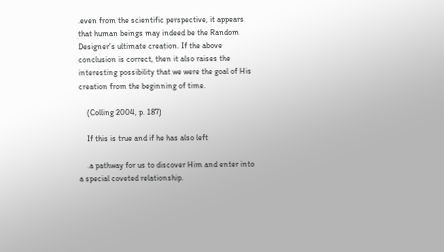.even from the scientific perspective, it appears that human beings may indeed be the Random Designer’s ultimate creation. If the above conclusion is correct, then it also raises the interesting possibility that we were the goal of His creation from the beginning of time.

    (Colling 2004, p. 187)

    If this is true and if he has also left

    .a pathway for us to discover Him and enter into a special coveted relationship.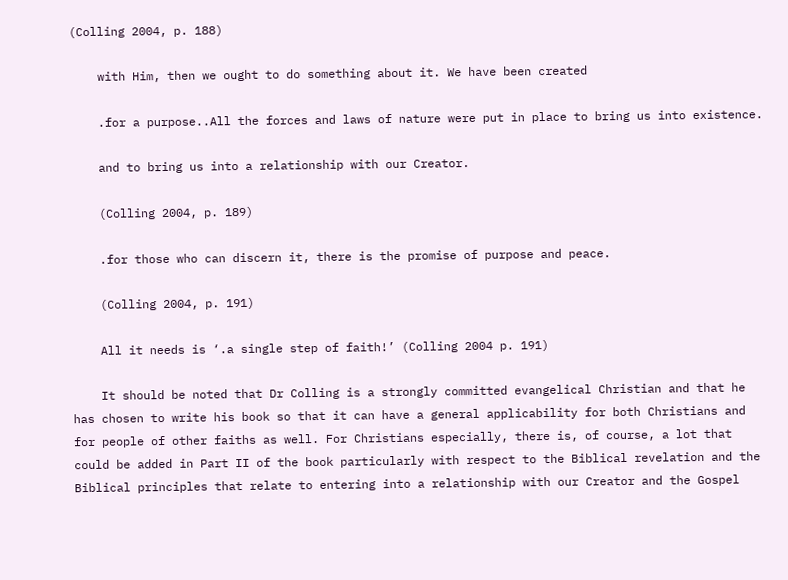(Colling 2004, p. 188)

    with Him, then we ought to do something about it. We have been created

    .for a purpose..All the forces and laws of nature were put in place to bring us into existence.

    and to bring us into a relationship with our Creator.

    (Colling 2004, p. 189)

    .for those who can discern it, there is the promise of purpose and peace.

    (Colling 2004, p. 191)

    All it needs is ‘.a single step of faith!’ (Colling 2004 p. 191)

    It should be noted that Dr Colling is a strongly committed evangelical Christian and that he has chosen to write his book so that it can have a general applicability for both Christians and for people of other faiths as well. For Christians especially, there is, of course, a lot that could be added in Part II of the book particularly with respect to the Biblical revelation and the Biblical principles that relate to entering into a relationship with our Creator and the Gospel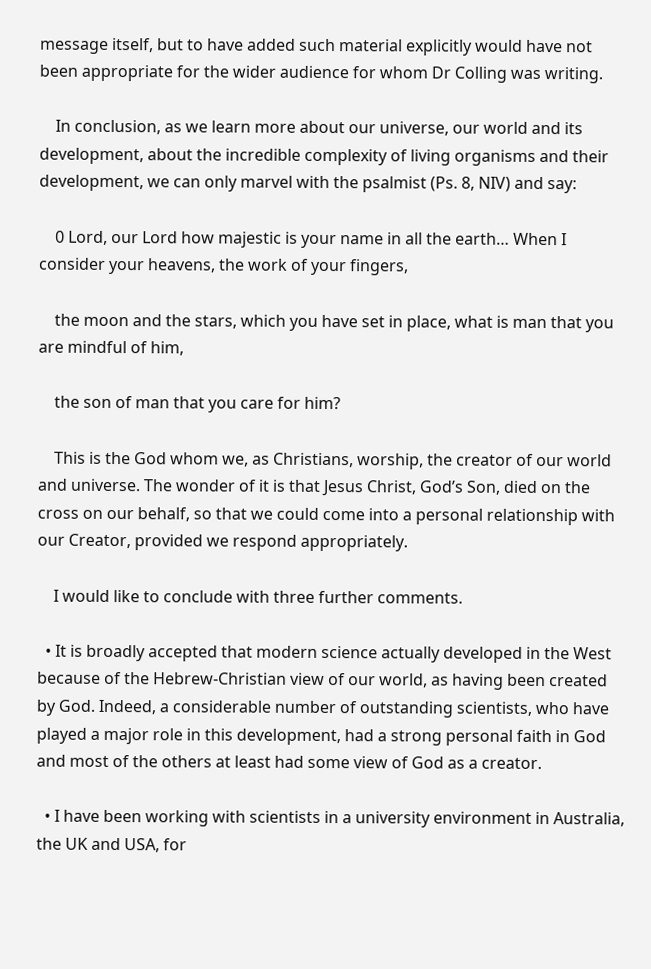message itself, but to have added such material explicitly would have not been appropriate for the wider audience for whom Dr Colling was writing.

    In conclusion, as we learn more about our universe, our world and its development, about the incredible complexity of living organisms and their development, we can only marvel with the psalmist (Ps. 8, NIV) and say:

    0 Lord, our Lord how majestic is your name in all the earth… When I consider your heavens, the work of your fingers,

    the moon and the stars, which you have set in place, what is man that you are mindful of him,

    the son of man that you care for him?

    This is the God whom we, as Christians, worship, the creator of our world and universe. The wonder of it is that Jesus Christ, God’s Son, died on the cross on our behalf, so that we could come into a personal relationship with our Creator, provided we respond appropriately.

    I would like to conclude with three further comments.

  • It is broadly accepted that modern science actually developed in the West because of the Hebrew-Christian view of our world, as having been created by God. Indeed, a considerable number of outstanding scientists, who have played a major role in this development, had a strong personal faith in God and most of the others at least had some view of God as a creator.

  • I have been working with scientists in a university environment in Australia, the UK and USA, for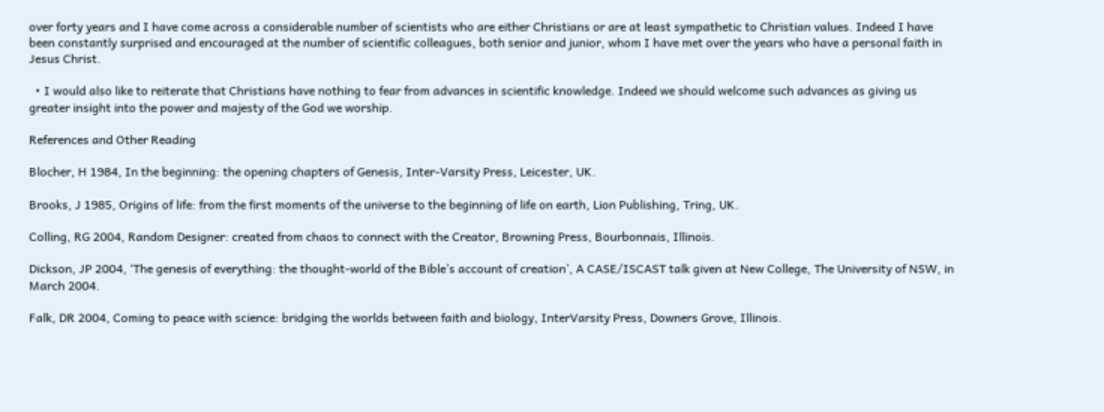over forty years and I have come across a considerable number of scientists who are either Christians or are at least sympathetic to Christian values. Indeed I have been constantly surprised and encouraged at the number of scientific colleagues, both senior and junior, whom I have met over the years who have a personal faith in Jesus Christ.

  • I would also like to reiterate that Christians have nothing to fear from advances in scientific knowledge. Indeed we should welcome such advances as giving us greater insight into the power and majesty of the God we worship.

References and Other Reading

Blocher, H 1984, In the beginning: the opening chapters of Genesis, Inter-Varsity Press, Leicester, UK.

Brooks, J 1985, Origins of life: from the first moments of the universe to the beginning of life on earth, Lion Publishing, Tring, UK.

Colling, RG 2004, Random Designer: created from chaos to connect with the Creator, Browning Press, Bourbonnais, Illinois.

Dickson, JP 2004, ‘The genesis of everything: the thought-world of the Bible’s account of creation’, A CASE/ISCAST talk given at New College, The University of NSW, in March 2004.

Falk, DR 2004, Coming to peace with science: bridging the worlds between faith and biology, InterVarsity Press, Downers Grove, Illinois.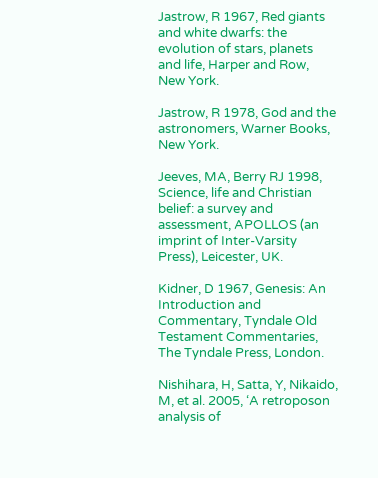Jastrow, R 1967, Red giants and white dwarfs: the evolution of stars, planets and life, Harper and Row, New York.

Jastrow, R 1978, God and the astronomers, Warner Books, New York.

Jeeves, MA, Berry RJ 1998, Science, life and Christian belief: a survey and assessment, APOLLOS (an imprint of Inter-Varsity Press), Leicester, UK.

Kidner, D 1967, Genesis: An Introduction and Commentary, Tyndale Old Testament Commentaries, The Tyndale Press, London.

Nishihara, H, Satta, Y, Nikaido, M, et al. 2005, ‘A retroposon analysis of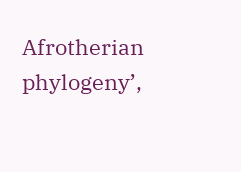Afrotherian phylogeny’,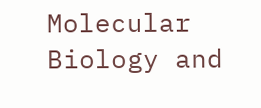Molecular Biology and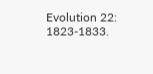Evolution 22: 1823-1833.